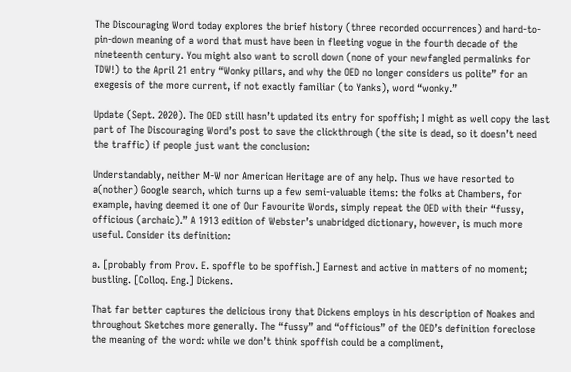The Discouraging Word today explores the brief history (three recorded occurrences) and hard-to-pin-down meaning of a word that must have been in fleeting vogue in the fourth decade of the nineteenth century. You might also want to scroll down (none of your newfangled permalinks for TDW!) to the April 21 entry “Wonky pillars, and why the OED no longer considers us polite” for an exegesis of the more current, if not exactly familiar (to Yanks), word “wonky.”

Update (Sept. 2020). The OED still hasn’t updated its entry for spoffish; I might as well copy the last part of The Discouraging Word’s post to save the clickthrough (the site is dead, so it doesn’t need the traffic) if people just want the conclusion:

Understandably, neither M-W nor American Heritage are of any help. Thus we have resorted to a(nother) Google search, which turns up a few semi-valuable items: the folks at Chambers, for example, having deemed it one of Our Favourite Words, simply repeat the OED with their “fussy, officious (archaic).” A 1913 edition of Webster’s unabridged dictionary, however, is much more useful. Consider its definition:

a. [probably from Prov. E. spoffle to be spoffish.] Earnest and active in matters of no moment; bustling. [Colloq. Eng.] Dickens.

That far better captures the delicious irony that Dickens employs in his description of Noakes and throughout Sketches more generally. The “fussy” and “officious” of the OED’s definition foreclose the meaning of the word: while we don’t think spoffish could be a compliment,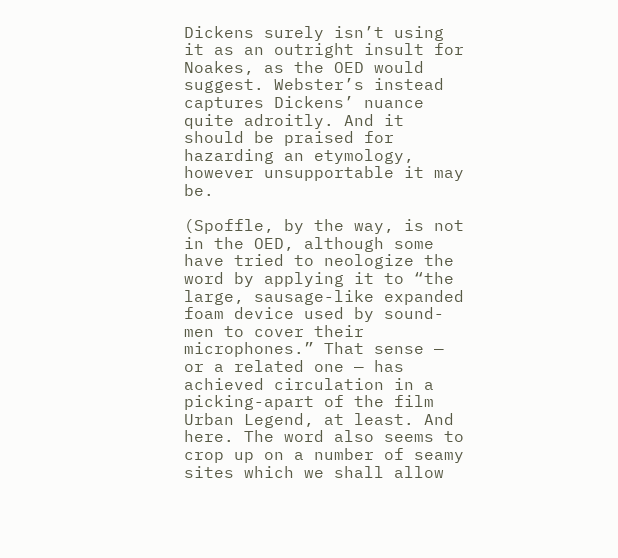Dickens surely isn’t using it as an outright insult for Noakes, as the OED would suggest. Webster’s instead captures Dickens’ nuance quite adroitly. And it should be praised for hazarding an etymology, however unsupportable it may be.

(Spoffle, by the way, is not in the OED, although some have tried to neologize the word by applying it to “the large, sausage-like expanded foam device used by sound-men to cover their microphones.” That sense — or a related one — has achieved circulation in a picking-apart of the film Urban Legend, at least. And here. The word also seems to crop up on a number of seamy sites which we shall allow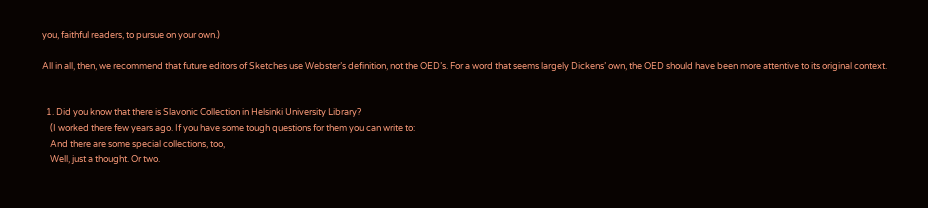you, faithful readers, to pursue on your own.)

All in all, then, we recommend that future editors of Sketches use Webster’s definition, not the OED’s. For a word that seems largely Dickens’ own, the OED should have been more attentive to its original context.


  1. Did you know that there is Slavonic Collection in Helsinki University Library?
    (I worked there few years ago. If you have some tough questions for them you can write to:
    And there are some special collections, too,
    Well, just a thought. Or two.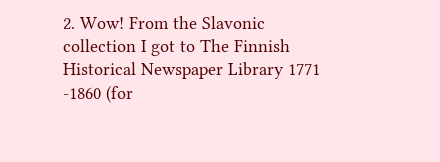2. Wow! From the Slavonic collection I got to The Finnish Historical Newspaper Library 1771 -1860 (for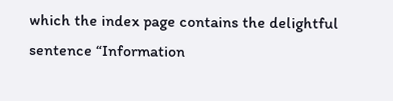which the index page contains the delightful sentence “Information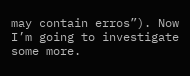may contain erros”). Now I’m going to investigate some more.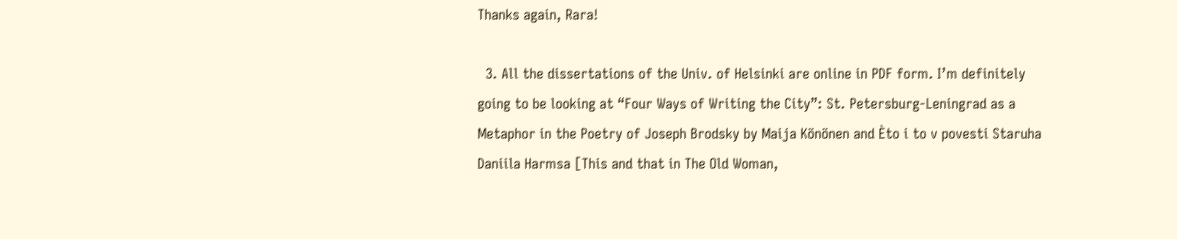Thanks again, Rara!

  3. All the dissertations of the Univ. of Helsinki are online in PDF form. I’m definitely going to be looking at “Four Ways of Writing the City”: St. Petersburg-Leningrad as a Metaphor in the Poetry of Joseph Brodsky by Maija Könönen and Èto i to v povesti Staruha Daniila Harmsa [This and that in The Old Woman,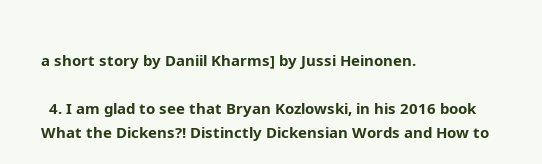a short story by Daniil Kharms] by Jussi Heinonen.

  4. I am glad to see that Bryan Kozlowski, in his 2016 book What the Dickens?! Distinctly Dickensian Words and How to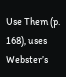Use Them (p. 168), uses Webster’s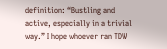definition: “Bustling and active, especially in a trivial way.” I hope whoever ran TDW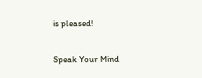is pleased!

Speak Your Mind